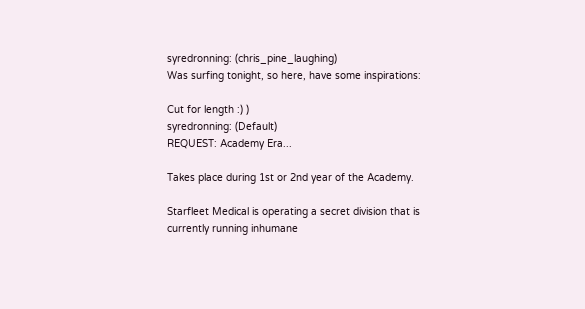syredronning: (chris_pine_laughing)
Was surfing tonight, so here, have some inspirations:

Cut for length :) )
syredronning: (Default)
REQUEST: Academy Era...

Takes place during 1st or 2nd year of the Academy.

Starfleet Medical is operating a secret division that is currently running inhumane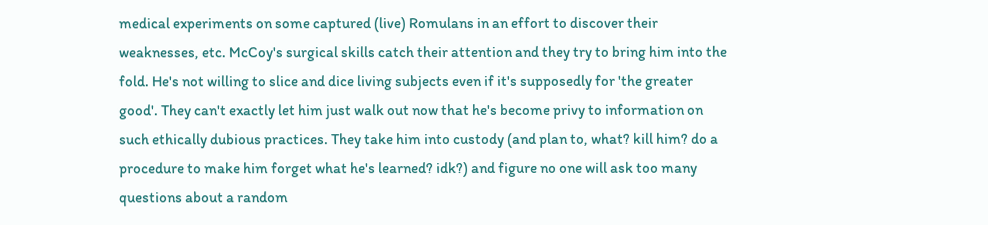medical experiments on some captured (live) Romulans in an effort to discover their weaknesses, etc. McCoy's surgical skills catch their attention and they try to bring him into the fold. He's not willing to slice and dice living subjects even if it's supposedly for 'the greater good'. They can't exactly let him just walk out now that he's become privy to information on such ethically dubious practices. They take him into custody (and plan to, what? kill him? do a procedure to make him forget what he's learned? idk?) and figure no one will ask too many questions about a random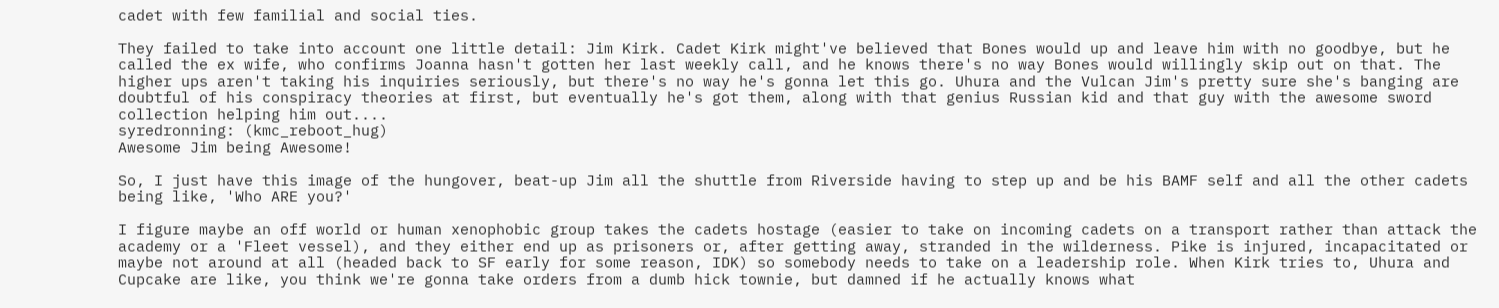cadet with few familial and social ties.

They failed to take into account one little detail: Jim Kirk. Cadet Kirk might've believed that Bones would up and leave him with no goodbye, but he called the ex wife, who confirms Joanna hasn't gotten her last weekly call, and he knows there's no way Bones would willingly skip out on that. The higher ups aren't taking his inquiries seriously, but there's no way he's gonna let this go. Uhura and the Vulcan Jim's pretty sure she's banging are doubtful of his conspiracy theories at first, but eventually he's got them, along with that genius Russian kid and that guy with the awesome sword collection helping him out....
syredronning: (kmc_reboot_hug)
Awesome Jim being Awesome!

So, I just have this image of the hungover, beat-up Jim all the shuttle from Riverside having to step up and be his BAMF self and all the other cadets being like, 'Who ARE you?'

I figure maybe an off world or human xenophobic group takes the cadets hostage (easier to take on incoming cadets on a transport rather than attack the academy or a 'Fleet vessel), and they either end up as prisoners or, after getting away, stranded in the wilderness. Pike is injured, incapacitated or maybe not around at all (headed back to SF early for some reason, IDK) so somebody needs to take on a leadership role. When Kirk tries to, Uhura and Cupcake are like, you think we're gonna take orders from a dumb hick townie, but damned if he actually knows what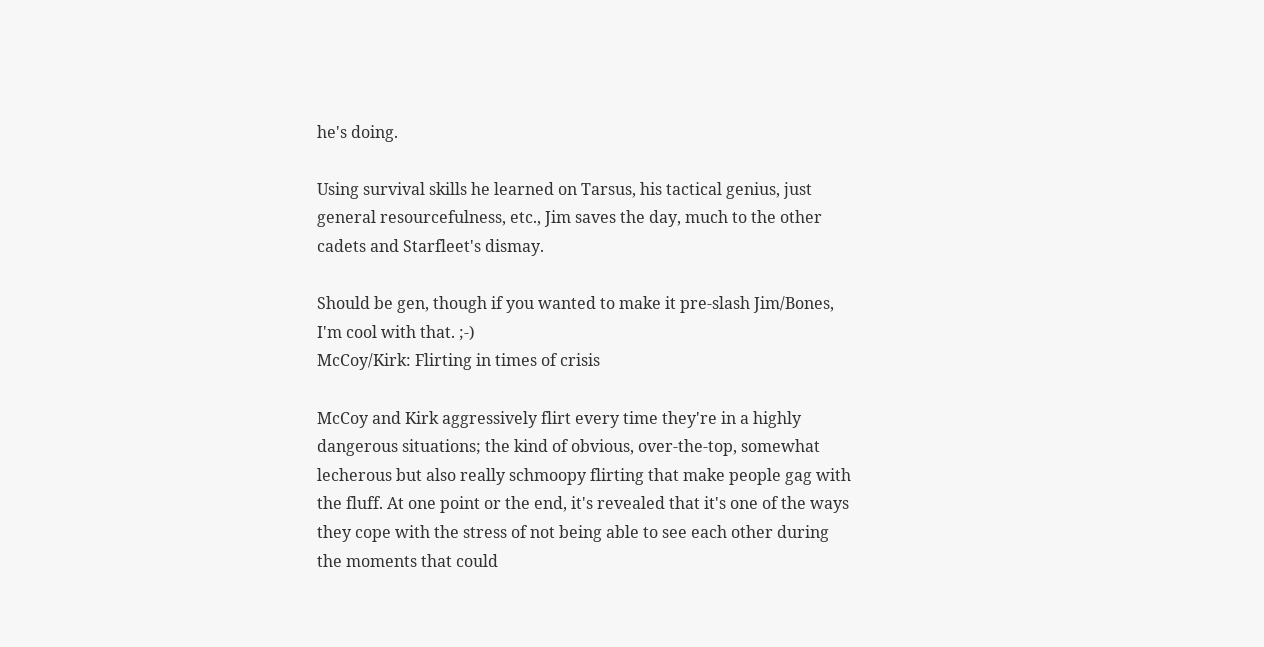he's doing.

Using survival skills he learned on Tarsus, his tactical genius, just general resourcefulness, etc., Jim saves the day, much to the other cadets and Starfleet's dismay.

Should be gen, though if you wanted to make it pre-slash Jim/Bones, I'm cool with that. ;-)
McCoy/Kirk: Flirting in times of crisis

McCoy and Kirk aggressively flirt every time they're in a highly dangerous situations; the kind of obvious, over-the-top, somewhat lecherous but also really schmoopy flirting that make people gag with the fluff. At one point or the end, it's revealed that it's one of the ways they cope with the stress of not being able to see each other during the moments that could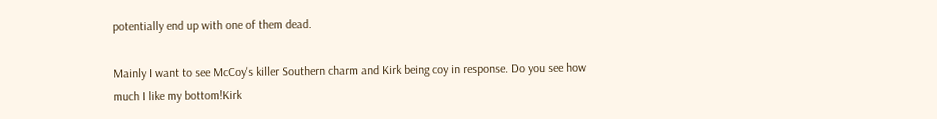potentially end up with one of them dead.

Mainly I want to see McCoy's killer Southern charm and Kirk being coy in response. Do you see how much I like my bottom!Kirk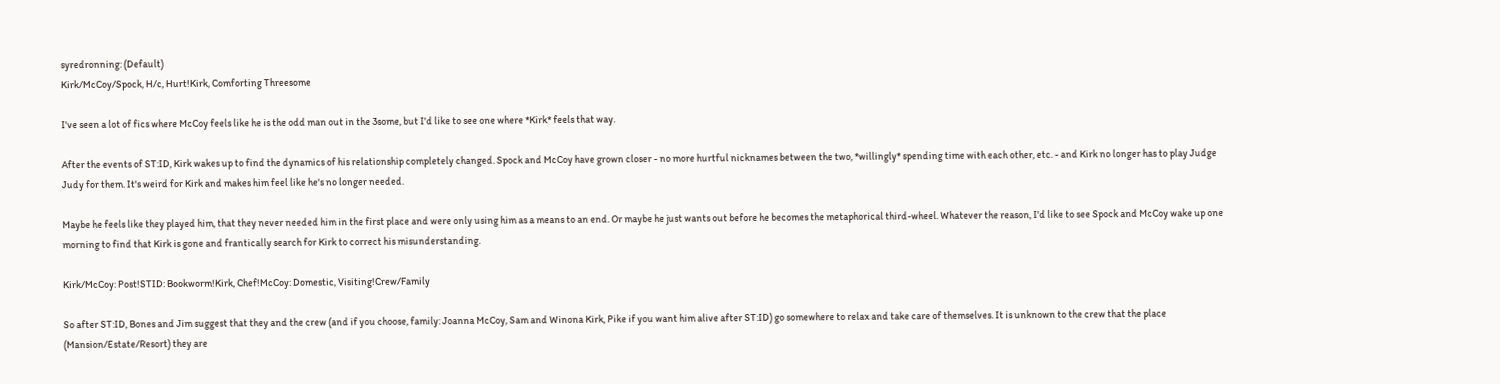syredronning: (Default)
Kirk/McCoy/Spock, H/c, Hurt!Kirk, Comforting Threesome

I've seen a lot of fics where McCoy feels like he is the odd man out in the 3some, but I'd like to see one where *Kirk* feels that way.

After the events of ST:ID, Kirk wakes up to find the dynamics of his relationship completely changed. Spock and McCoy have grown closer - no more hurtful nicknames between the two, *willingly* spending time with each other, etc. - and Kirk no longer has to play Judge Judy for them. It's weird for Kirk and makes him feel like he's no longer needed.

Maybe he feels like they played him, that they never needed him in the first place and were only using him as a means to an end. Or maybe he just wants out before he becomes the metaphorical third-wheel. Whatever the reason, I'd like to see Spock and McCoy wake up one morning to find that Kirk is gone and frantically search for Kirk to correct his misunderstanding.

Kirk/McCoy: Post!STID: Bookworm!Kirk, Chef!McCoy: Domestic, Visiting!Crew/Family

So after ST:ID, Bones and Jim suggest that they and the crew (and if you choose, family: Joanna McCoy, Sam and Winona Kirk, Pike if you want him alive after ST:ID) go somewhere to relax and take care of themselves. It is unknown to the crew that the place (Mansion/Estate/Resort) they are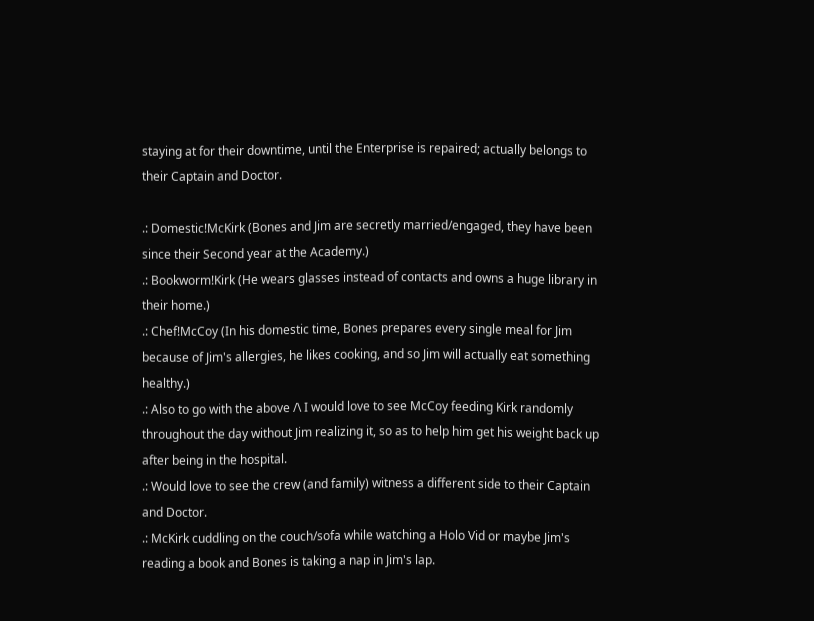staying at for their downtime, until the Enterprise is repaired; actually belongs to their Captain and Doctor.

.: Domestic!McKirk (Bones and Jim are secretly married/engaged, they have been since their Second year at the Academy.)
.: Bookworm!Kirk (He wears glasses instead of contacts and owns a huge library in their home.)
.: Chef!McCoy (In his domestic time, Bones prepares every single meal for Jim because of Jim's allergies, he likes cooking, and so Jim will actually eat something healthy.)
.: Also to go with the above /\ I would love to see McCoy feeding Kirk randomly throughout the day without Jim realizing it, so as to help him get his weight back up after being in the hospital.
.: Would love to see the crew (and family) witness a different side to their Captain and Doctor.
.: McKirk cuddling on the couch/sofa while watching a Holo Vid or maybe Jim's reading a book and Bones is taking a nap in Jim's lap.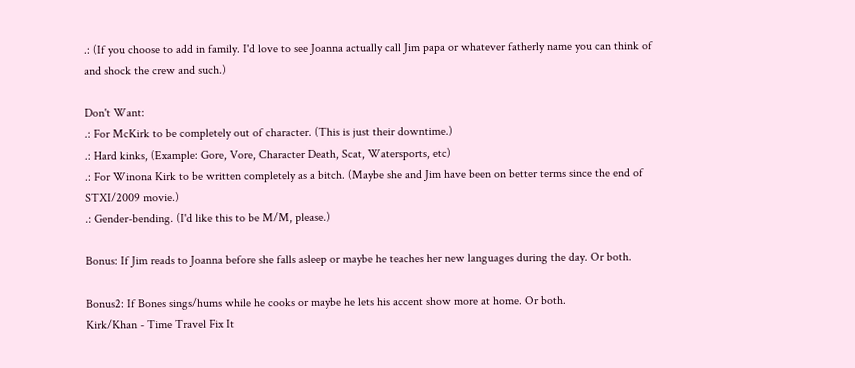.: (If you choose to add in family. I'd love to see Joanna actually call Jim papa or whatever fatherly name you can think of and shock the crew and such.)

Don't Want:
.: For McKirk to be completely out of character. (This is just their downtime.)
.: Hard kinks, (Example: Gore, Vore, Character Death, Scat, Watersports, etc)
.: For Winona Kirk to be written completely as a bitch. (Maybe she and Jim have been on better terms since the end of STXI/2009 movie.)
.: Gender-bending. (I'd like this to be M/M, please.)

Bonus: If Jim reads to Joanna before she falls asleep or maybe he teaches her new languages during the day. Or both.

Bonus2: If Bones sings/hums while he cooks or maybe he lets his accent show more at home. Or both.
Kirk/Khan - Time Travel Fix It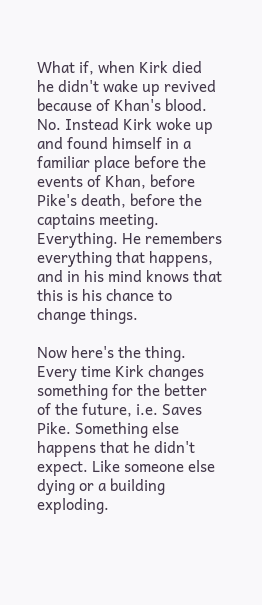What if, when Kirk died he didn't wake up revived because of Khan's blood. No. Instead Kirk woke up and found himself in a familiar place before the events of Khan, before Pike's death, before the captains meeting. Everything. He remembers everything that happens, and in his mind knows that this is his chance to change things.

Now here's the thing. Every time Kirk changes something for the better of the future, i.e. Saves Pike. Something else happens that he didn't expect. Like someone else dying or a building exploding.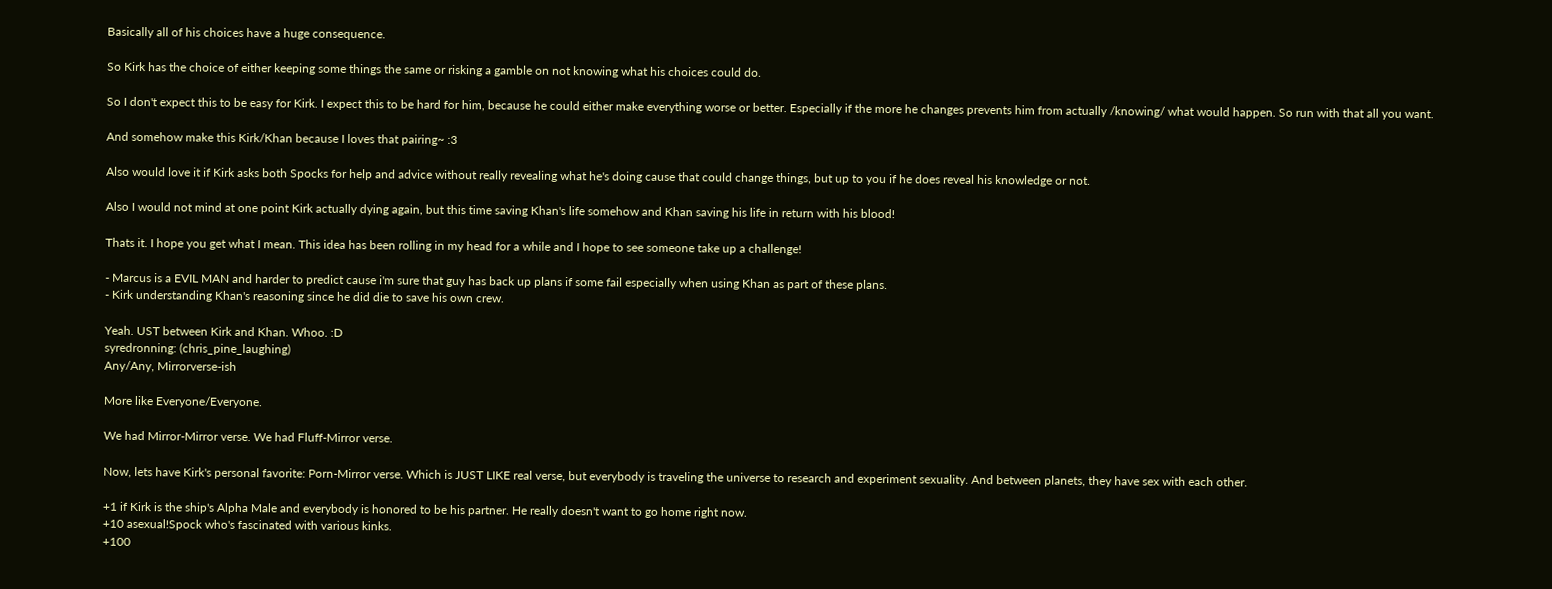Basically all of his choices have a huge consequence.

So Kirk has the choice of either keeping some things the same or risking a gamble on not knowing what his choices could do.

So I don't expect this to be easy for Kirk. I expect this to be hard for him, because he could either make everything worse or better. Especially if the more he changes prevents him from actually /knowing/ what would happen. So run with that all you want.

And somehow make this Kirk/Khan because I loves that pairing~ :3

Also would love it if Kirk asks both Spocks for help and advice without really revealing what he's doing cause that could change things, but up to you if he does reveal his knowledge or not.

Also I would not mind at one point Kirk actually dying again, but this time saving Khan's life somehow and Khan saving his life in return with his blood!

Thats it. I hope you get what I mean. This idea has been rolling in my head for a while and I hope to see someone take up a challenge!

- Marcus is a EVIL MAN and harder to predict cause i'm sure that guy has back up plans if some fail especially when using Khan as part of these plans.
- Kirk understanding Khan's reasoning since he did die to save his own crew.

Yeah. UST between Kirk and Khan. Whoo. :D
syredronning: (chris_pine_laughing)
Any/Any, Mirrorverse-ish

More like Everyone/Everyone.

We had Mirror-Mirror verse. We had Fluff-Mirror verse.

Now, lets have Kirk's personal favorite: Porn-Mirror verse. Which is JUST LIKE real verse, but everybody is traveling the universe to research and experiment sexuality. And between planets, they have sex with each other.

+1 if Kirk is the ship's Alpha Male and everybody is honored to be his partner. He really doesn't want to go home right now.
+10 asexual!Spock who's fascinated with various kinks.
+100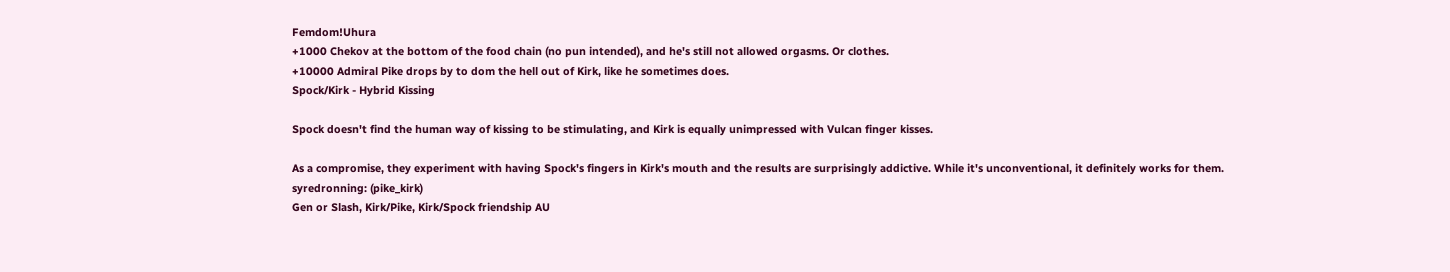Femdom!Uhura
+1000 Chekov at the bottom of the food chain (no pun intended), and he's still not allowed orgasms. Or clothes.
+10000 Admiral Pike drops by to dom the hell out of Kirk, like he sometimes does.
Spock/Kirk - Hybrid Kissing

Spock doesn't find the human way of kissing to be stimulating, and Kirk is equally unimpressed with Vulcan finger kisses.

As a compromise, they experiment with having Spock's fingers in Kirk's mouth and the results are surprisingly addictive. While it's unconventional, it definitely works for them.
syredronning: (pike_kirk)
Gen or Slash, Kirk/Pike, Kirk/Spock friendship AU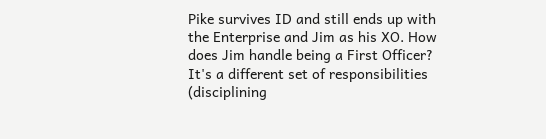Pike survives ID and still ends up with the Enterprise and Jim as his XO. How does Jim handle being a First Officer? It's a different set of responsibilities (disciplining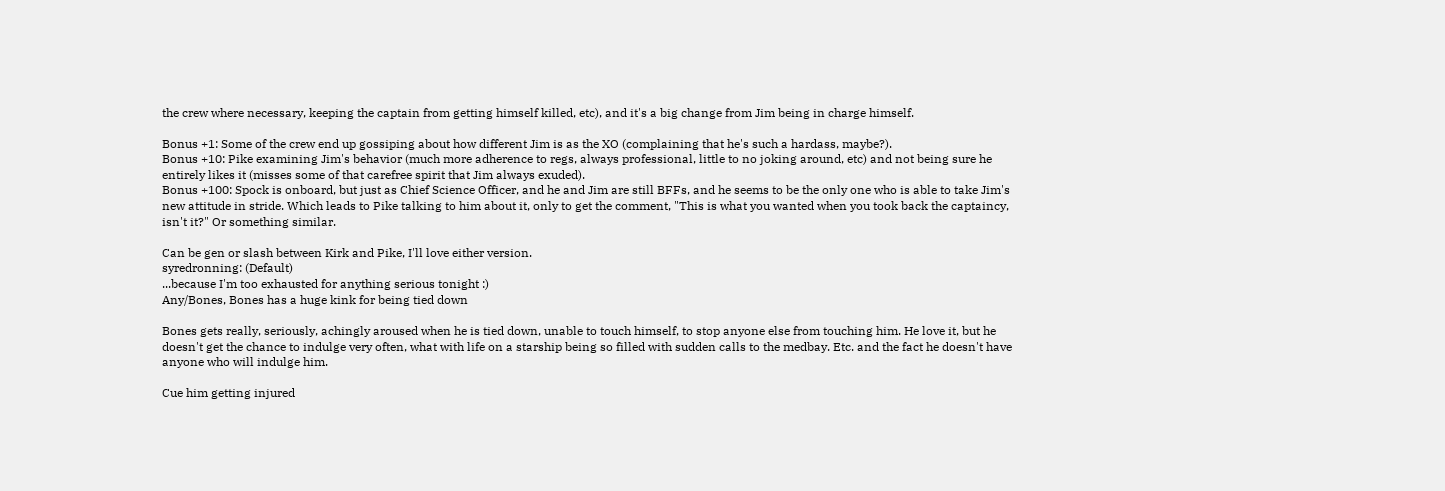the crew where necessary, keeping the captain from getting himself killed, etc), and it's a big change from Jim being in charge himself.

Bonus +1: Some of the crew end up gossiping about how different Jim is as the XO (complaining that he's such a hardass, maybe?).
Bonus +10: Pike examining Jim's behavior (much more adherence to regs, always professional, little to no joking around, etc) and not being sure he entirely likes it (misses some of that carefree spirit that Jim always exuded).
Bonus +100: Spock is onboard, but just as Chief Science Officer, and he and Jim are still BFFs, and he seems to be the only one who is able to take Jim's new attitude in stride. Which leads to Pike talking to him about it, only to get the comment, "This is what you wanted when you took back the captaincy, isn't it?" Or something similar.

Can be gen or slash between Kirk and Pike, I'll love either version.
syredronning: (Default)
...because I'm too exhausted for anything serious tonight :)
Any/Bones, Bones has a huge kink for being tied down

Bones gets really, seriously, achingly aroused when he is tied down, unable to touch himself, to stop anyone else from touching him. He love it, but he doesn't get the chance to indulge very often, what with life on a starship being so filled with sudden calls to the medbay. Etc. and the fact he doesn't have anyone who will indulge him.

Cue him getting injured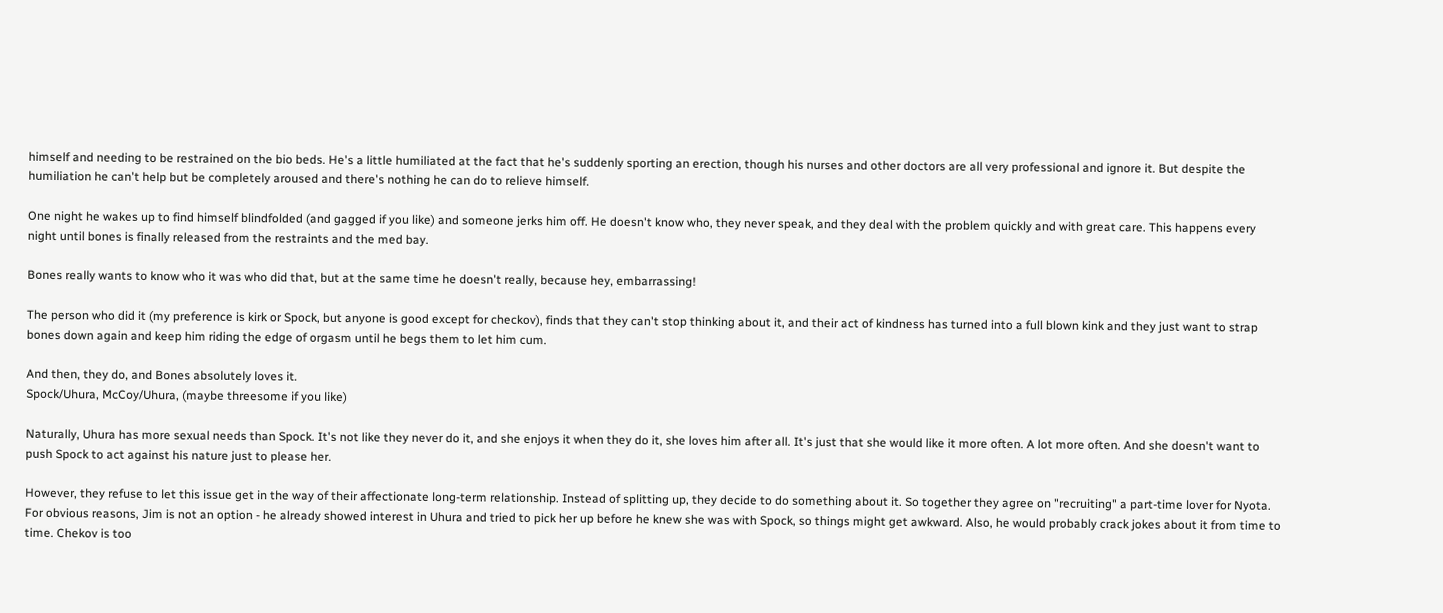himself and needing to be restrained on the bio beds. He's a little humiliated at the fact that he's suddenly sporting an erection, though his nurses and other doctors are all very professional and ignore it. But despite the humiliation he can't help but be completely aroused and there's nothing he can do to relieve himself.

One night he wakes up to find himself blindfolded (and gagged if you like) and someone jerks him off. He doesn't know who, they never speak, and they deal with the problem quickly and with great care. This happens every night until bones is finally released from the restraints and the med bay.

Bones really wants to know who it was who did that, but at the same time he doesn't really, because hey, embarrassing!

The person who did it (my preference is kirk or Spock, but anyone is good except for checkov), finds that they can't stop thinking about it, and their act of kindness has turned into a full blown kink and they just want to strap bones down again and keep him riding the edge of orgasm until he begs them to let him cum.

And then, they do, and Bones absolutely loves it.
Spock/Uhura, McCoy/Uhura, (maybe threesome if you like)

Naturally, Uhura has more sexual needs than Spock. It's not like they never do it, and she enjoys it when they do it, she loves him after all. It's just that she would like it more often. A lot more often. And she doesn't want to push Spock to act against his nature just to please her.

However, they refuse to let this issue get in the way of their affectionate long-term relationship. Instead of splitting up, they decide to do something about it. So together they agree on "recruiting" a part-time lover for Nyota. For obvious reasons, Jim is not an option - he already showed interest in Uhura and tried to pick her up before he knew she was with Spock, so things might get awkward. Also, he would probably crack jokes about it from time to time. Chekov is too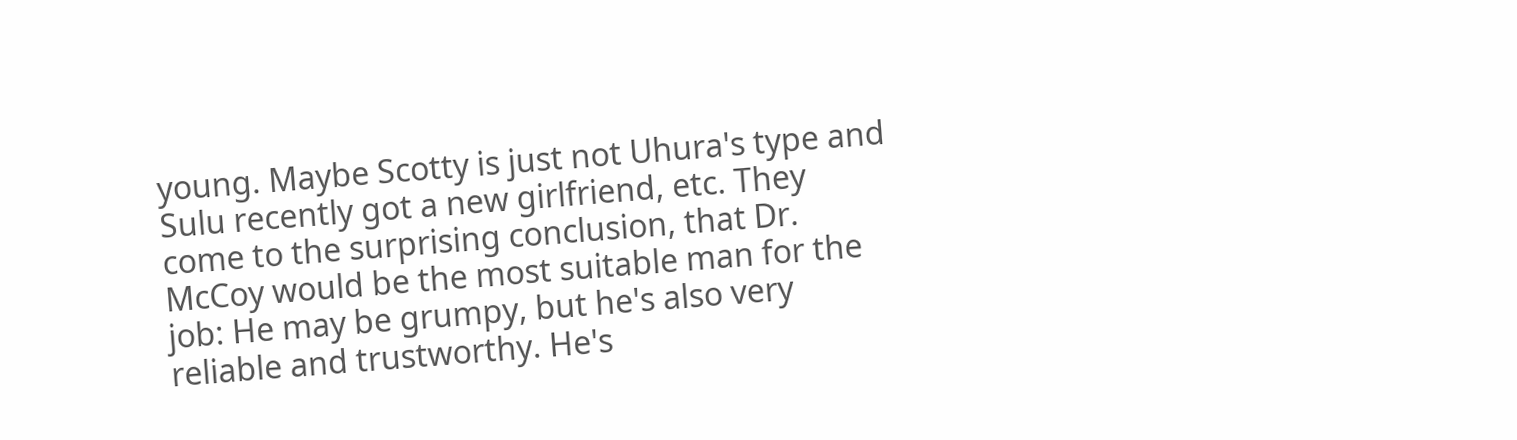young. Maybe Scotty is just not Uhura's type and Sulu recently got a new girlfriend, etc. They come to the surprising conclusion, that Dr. McCoy would be the most suitable man for the job: He may be grumpy, but he's also very reliable and trustworthy. He's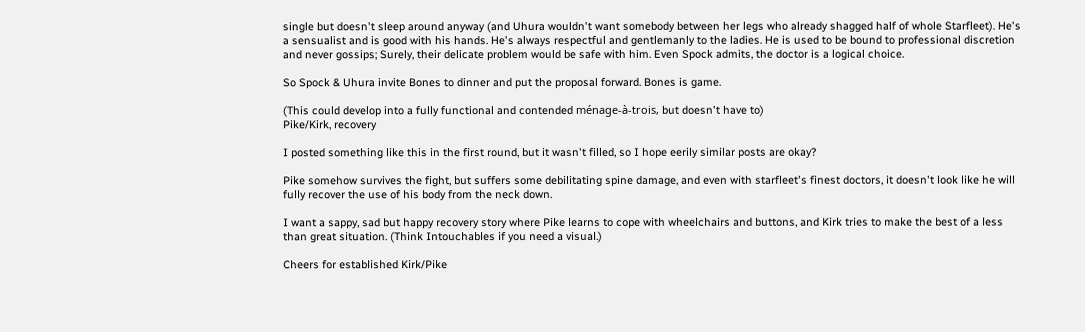single but doesn't sleep around anyway (and Uhura wouldn't want somebody between her legs who already shagged half of whole Starfleet). He's a sensualist and is good with his hands. He's always respectful and gentlemanly to the ladies. He is used to be bound to professional discretion and never gossips; Surely, their delicate problem would be safe with him. Even Spock admits, the doctor is a logical choice.

So Spock & Uhura invite Bones to dinner and put the proposal forward. Bones is game.

(This could develop into a fully functional and contended ménage-à-trois, but doesn't have to)
Pike/Kirk, recovery

I posted something like this in the first round, but it wasn't filled, so I hope eerily similar posts are okay?

Pike somehow survives the fight, but suffers some debilitating spine damage, and even with starfleet's finest doctors, it doesn't look like he will fully recover the use of his body from the neck down.

I want a sappy, sad but happy recovery story where Pike learns to cope with wheelchairs and buttons, and Kirk tries to make the best of a less than great situation. (Think Intouchables if you need a visual.)

Cheers for established Kirk/Pike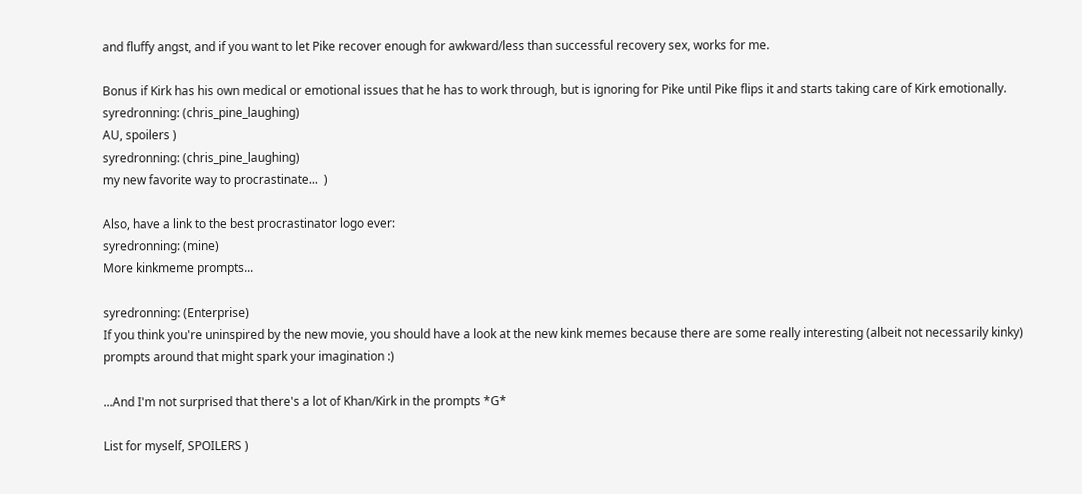and fluffy angst, and if you want to let Pike recover enough for awkward/less than successful recovery sex, works for me.

Bonus if Kirk has his own medical or emotional issues that he has to work through, but is ignoring for Pike until Pike flips it and starts taking care of Kirk emotionally.
syredronning: (chris_pine_laughing)
AU, spoilers )
syredronning: (chris_pine_laughing)
my new favorite way to procrastinate...  )

Also, have a link to the best procrastinator logo ever:
syredronning: (mine)
More kinkmeme prompts...

syredronning: (Enterprise)
If you think you're uninspired by the new movie, you should have a look at the new kink memes because there are some really interesting (albeit not necessarily kinky) prompts around that might spark your imagination :)

...And I'm not surprised that there's a lot of Khan/Kirk in the prompts *G*

List for myself, SPOILERS )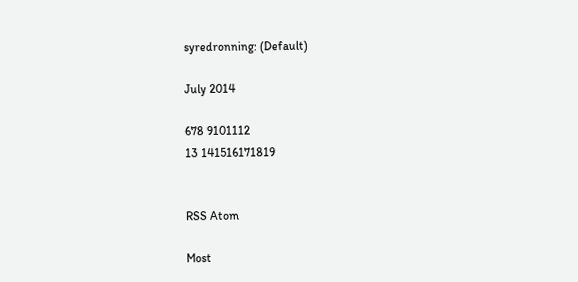syredronning: (Default)

July 2014

678 9101112
13 141516171819


RSS Atom

Most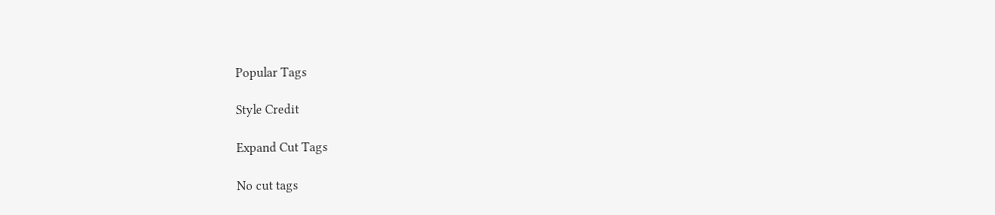Popular Tags

Style Credit

Expand Cut Tags

No cut tags